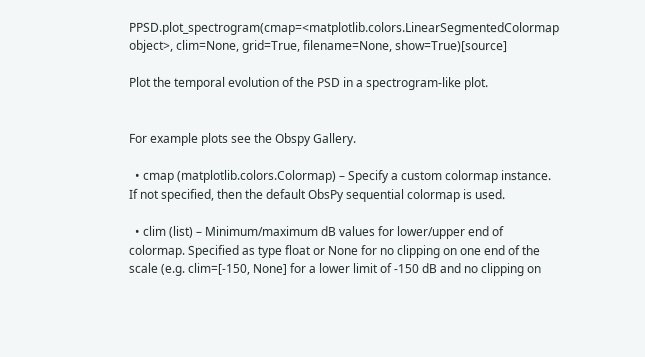PPSD.plot_spectrogram(cmap=<matplotlib.colors.LinearSegmentedColormap object>, clim=None, grid=True, filename=None, show=True)[source]

Plot the temporal evolution of the PSD in a spectrogram-like plot.


For example plots see the Obspy Gallery.

  • cmap (matplotlib.colors.Colormap) – Specify a custom colormap instance. If not specified, then the default ObsPy sequential colormap is used.

  • clim (list) – Minimum/maximum dB values for lower/upper end of colormap. Specified as type float or None for no clipping on one end of the scale (e.g. clim=[-150, None] for a lower limit of -150 dB and no clipping on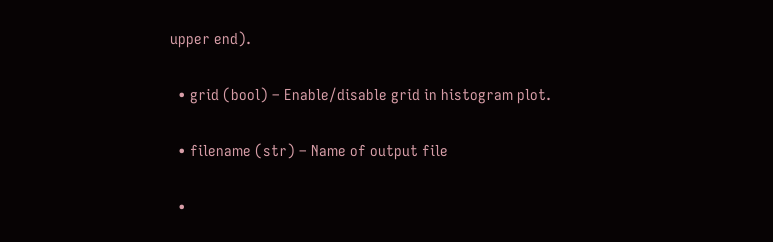upper end).

  • grid (bool) – Enable/disable grid in histogram plot.

  • filename (str) – Name of output file

  •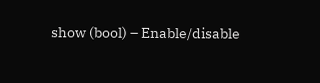show (bool) – Enable/disable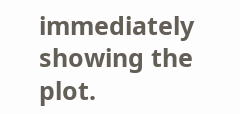immediately showing the plot.